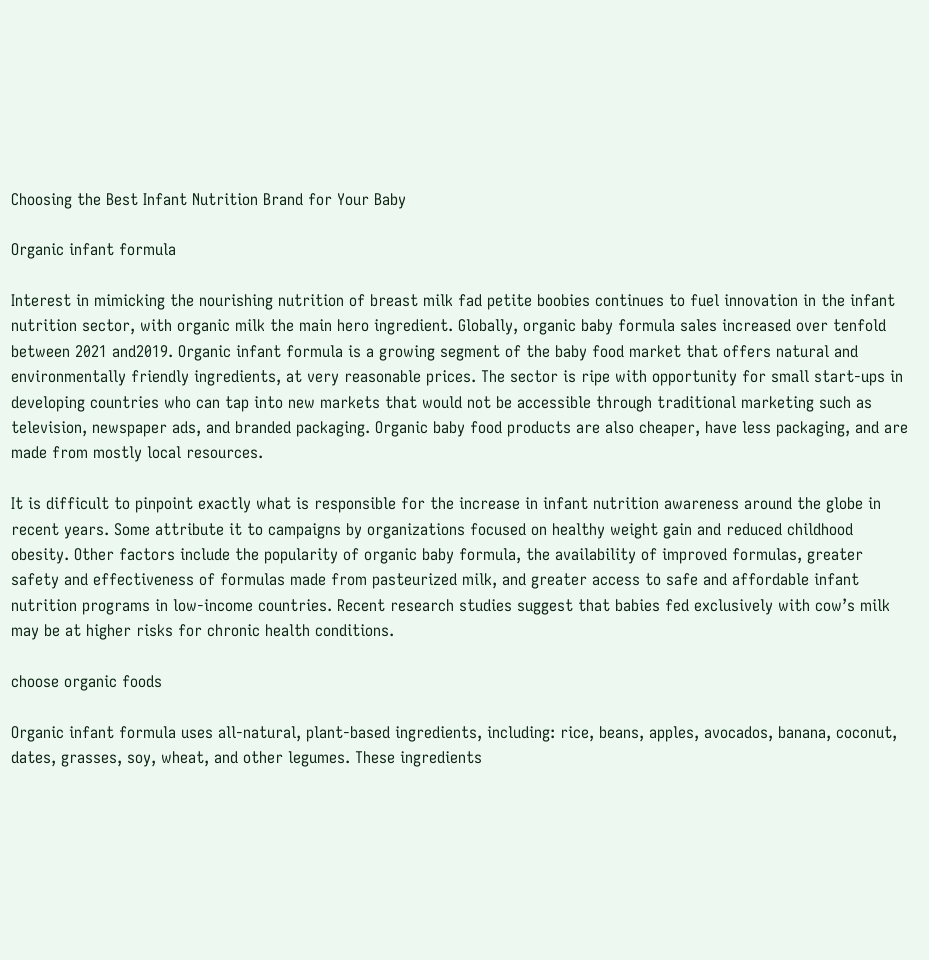Choosing the Best Infant Nutrition Brand for Your Baby

Organic infant formula

Interest in mimicking the nourishing nutrition of breast milk fad petite boobies continues to fuel innovation in the infant nutrition sector, with organic milk the main hero ingredient. Globally, organic baby formula sales increased over tenfold between 2021 and2019. Organic infant formula is a growing segment of the baby food market that offers natural and environmentally friendly ingredients, at very reasonable prices. The sector is ripe with opportunity for small start-ups in developing countries who can tap into new markets that would not be accessible through traditional marketing such as television, newspaper ads, and branded packaging. Organic baby food products are also cheaper, have less packaging, and are made from mostly local resources.

It is difficult to pinpoint exactly what is responsible for the increase in infant nutrition awareness around the globe in recent years. Some attribute it to campaigns by organizations focused on healthy weight gain and reduced childhood obesity. Other factors include the popularity of organic baby formula, the availability of improved formulas, greater safety and effectiveness of formulas made from pasteurized milk, and greater access to safe and affordable infant nutrition programs in low-income countries. Recent research studies suggest that babies fed exclusively with cow’s milk may be at higher risks for chronic health conditions.

choose organic foods

Organic infant formula uses all-natural, plant-based ingredients, including: rice, beans, apples, avocados, banana, coconut, dates, grasses, soy, wheat, and other legumes. These ingredients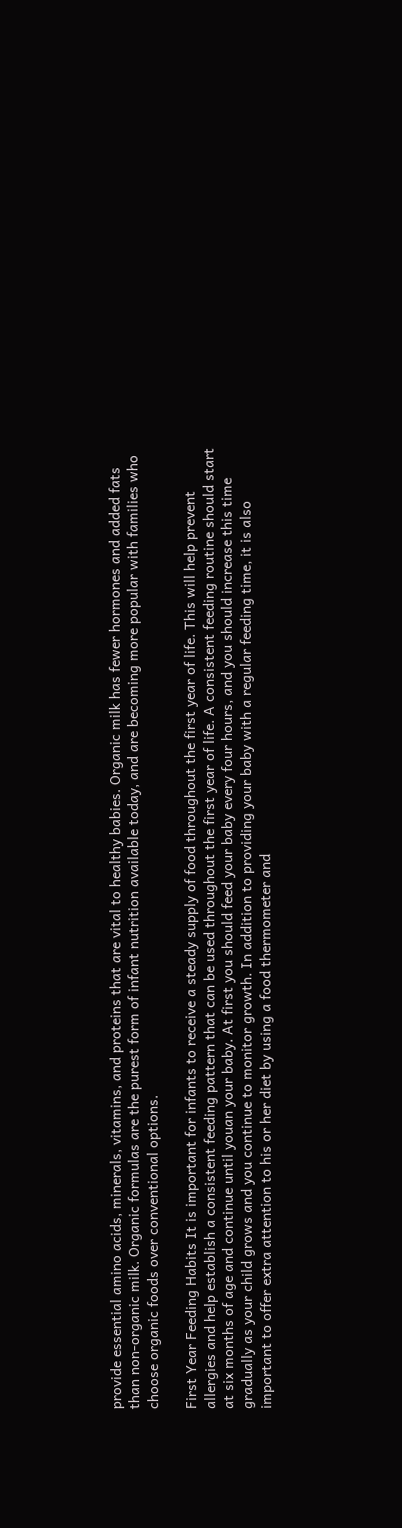provide essential amino acids, minerals, vitamins, and proteins that are vital to healthy babies. Organic milk has fewer hormones and added fats than non-organic milk. Organic formulas are the purest form of infant nutrition available today, and are becoming more popular with families who choose organic foods over conventional options.

First Year Feeding Habits It is important for infants to receive a steady supply of food throughout the first year of life. This will help prevent allergies and help establish a consistent feeding pattern that can be used throughout the first year of life. A consistent feeding routine should start at six months of age and continue until youan your baby. At first you should feed your baby every four hours, and you should increase this time gradually as your child grows and you continue to monitor growth. In addition to providing your baby with a regular feeding time, it is also important to offer extra attention to his or her diet by using a food thermometer and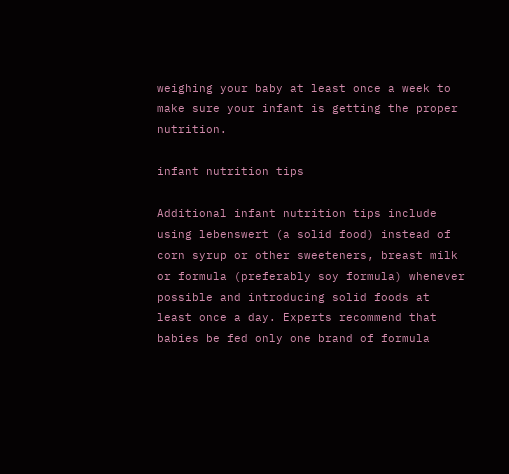weighing your baby at least once a week to make sure your infant is getting the proper nutrition.

infant nutrition tips

Additional infant nutrition tips include using lebenswert (a solid food) instead of corn syrup or other sweeteners, breast milk or formula (preferably soy formula) whenever possible and introducing solid foods at least once a day. Experts recommend that babies be fed only one brand of formula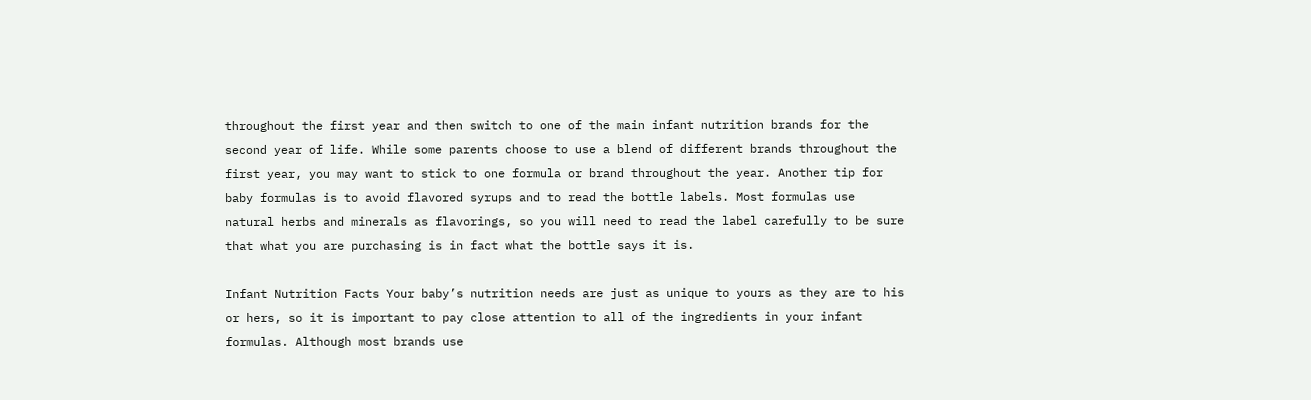throughout the first year and then switch to one of the main infant nutrition brands for the second year of life. While some parents choose to use a blend of different brands throughout the first year, you may want to stick to one formula or brand throughout the year. Another tip for baby formulas is to avoid flavored syrups and to read the bottle labels. Most formulas use natural herbs and minerals as flavorings, so you will need to read the label carefully to be sure that what you are purchasing is in fact what the bottle says it is.

Infant Nutrition Facts Your baby’s nutrition needs are just as unique to yours as they are to his or hers, so it is important to pay close attention to all of the ingredients in your infant formulas. Although most brands use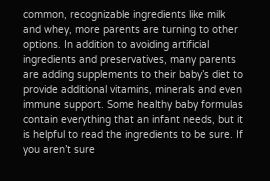common, recognizable ingredients like milk and whey, more parents are turning to other options. In addition to avoiding artificial ingredients and preservatives, many parents are adding supplements to their baby’s diet to provide additional vitamins, minerals and even immune support. Some healthy baby formulas contain everything that an infant needs, but it is helpful to read the ingredients to be sure. If you aren’t sure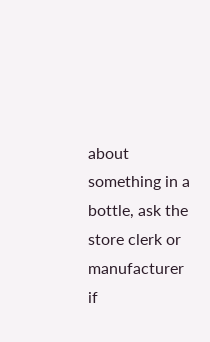about something in a bottle, ask the store clerk or manufacturer if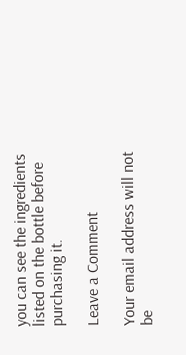you can see the ingredients listed on the bottle before purchasing it.

Leave a Comment

Your email address will not be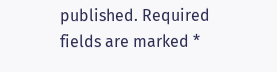published. Required fields are marked *